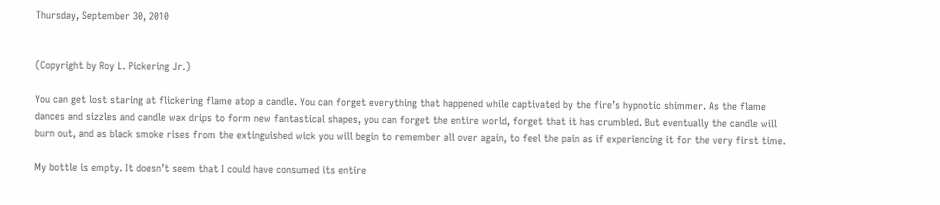Thursday, September 30, 2010


(Copyright by Roy L. Pickering Jr.)

You can get lost staring at flickering flame atop a candle. You can forget everything that happened while captivated by the fire’s hypnotic shimmer. As the flame dances and sizzles and candle wax drips to form new fantastical shapes, you can forget the entire world, forget that it has crumbled. But eventually the candle will burn out, and as black smoke rises from the extinguished wick you will begin to remember all over again, to feel the pain as if experiencing it for the very first time.

My bottle is empty. It doesn’t seem that I could have consumed its entire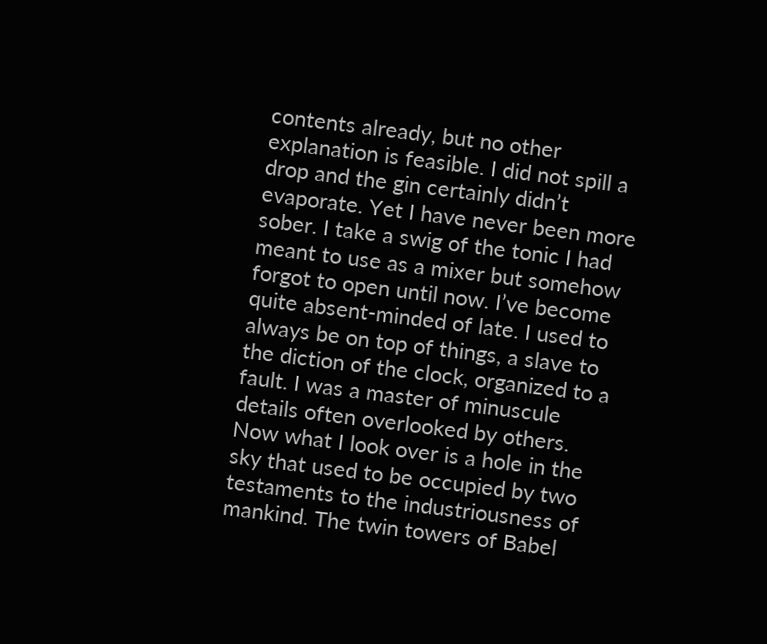contents already, but no other explanation is feasible. I did not spill a drop and the gin certainly didn’t evaporate. Yet I have never been more sober. I take a swig of the tonic I had meant to use as a mixer but somehow forgot to open until now. I’ve become quite absent-minded of late. I used to always be on top of things, a slave to the diction of the clock, organized to a fault. I was a master of minuscule details often overlooked by others. Now what I look over is a hole in the sky that used to be occupied by two testaments to the industriousness of mankind. The twin towers of Babel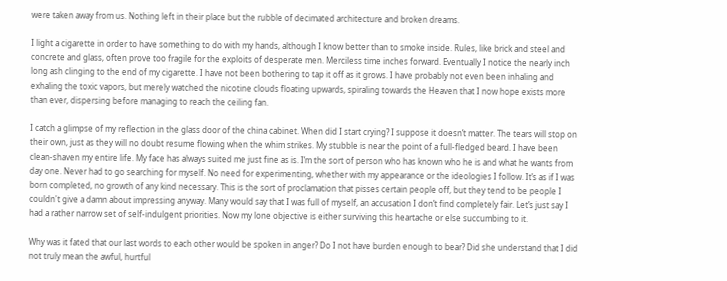were taken away from us. Nothing left in their place but the rubble of decimated architecture and broken dreams.

I light a cigarette in order to have something to do with my hands, although I know better than to smoke inside. Rules, like brick and steel and concrete and glass, often prove too fragile for the exploits of desperate men. Merciless time inches forward. Eventually I notice the nearly inch long ash clinging to the end of my cigarette. I have not been bothering to tap it off as it grows. I have probably not even been inhaling and exhaling the toxic vapors, but merely watched the nicotine clouds floating upwards, spiraling towards the Heaven that I now hope exists more than ever, dispersing before managing to reach the ceiling fan.

I catch a glimpse of my reflection in the glass door of the china cabinet. When did I start crying? I suppose it doesn’t matter. The tears will stop on their own, just as they will no doubt resume flowing when the whim strikes. My stubble is near the point of a full-fledged beard. I have been clean-shaven my entire life. My face has always suited me just fine as is. I’m the sort of person who has known who he is and what he wants from day one. Never had to go searching for myself. No need for experimenting, whether with my appearance or the ideologies I follow. It’s as if I was born completed, no growth of any kind necessary. This is the sort of proclamation that pisses certain people off, but they tend to be people I couldn't give a damn about impressing anyway. Many would say that I was full of myself, an accusation I don’t find completely fair. Let’s just say I had a rather narrow set of self-indulgent priorities. Now my lone objective is either surviving this heartache or else succumbing to it.

Why was it fated that our last words to each other would be spoken in anger? Do I not have burden enough to bear? Did she understand that I did not truly mean the awful, hurtful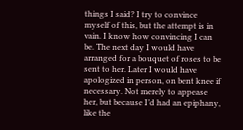things I said? I try to convince myself of this, but the attempt is in vain. I know how convincing I can be. The next day I would have arranged for a bouquet of roses to be sent to her. Later I would have apologized in person, on bent knee if necessary. Not merely to appease her, but because I’d had an epiphany, like the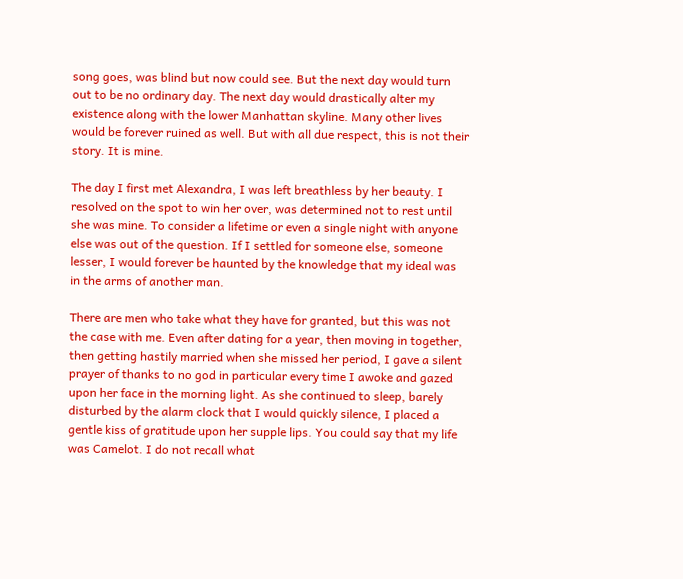song goes, was blind but now could see. But the next day would turn out to be no ordinary day. The next day would drastically alter my existence along with the lower Manhattan skyline. Many other lives would be forever ruined as well. But with all due respect, this is not their story. It is mine.

The day I first met Alexandra, I was left breathless by her beauty. I resolved on the spot to win her over, was determined not to rest until she was mine. To consider a lifetime or even a single night with anyone else was out of the question. If I settled for someone else, someone lesser, I would forever be haunted by the knowledge that my ideal was in the arms of another man.

There are men who take what they have for granted, but this was not the case with me. Even after dating for a year, then moving in together, then getting hastily married when she missed her period, I gave a silent prayer of thanks to no god in particular every time I awoke and gazed upon her face in the morning light. As she continued to sleep, barely disturbed by the alarm clock that I would quickly silence, I placed a gentle kiss of gratitude upon her supple lips. You could say that my life was Camelot. I do not recall what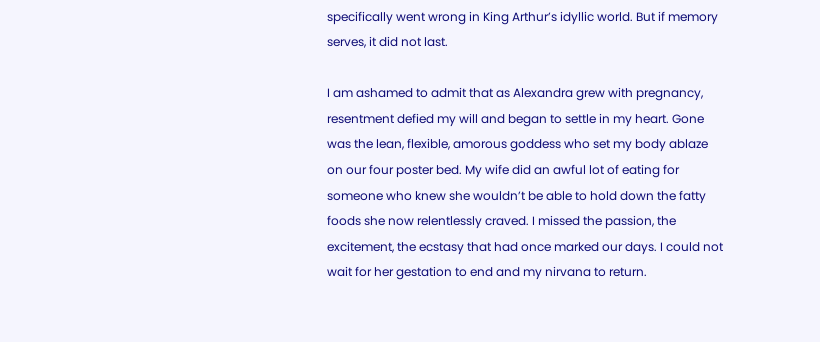specifically went wrong in King Arthur’s idyllic world. But if memory serves, it did not last.

I am ashamed to admit that as Alexandra grew with pregnancy, resentment defied my will and began to settle in my heart. Gone was the lean, flexible, amorous goddess who set my body ablaze on our four poster bed. My wife did an awful lot of eating for someone who knew she wouldn’t be able to hold down the fatty foods she now relentlessly craved. I missed the passion, the excitement, the ecstasy that had once marked our days. I could not wait for her gestation to end and my nirvana to return.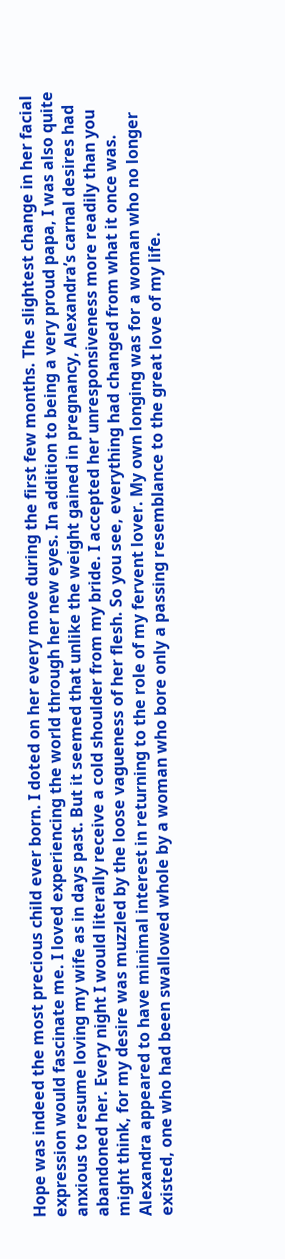Hope was indeed the most precious child ever born. I doted on her every move during the first few months. The slightest change in her facial expression would fascinate me. I loved experiencing the world through her new eyes. In addition to being a very proud papa, I was also quite anxious to resume loving my wife as in days past. But it seemed that unlike the weight gained in pregnancy, Alexandra’s carnal desires had abandoned her. Every night I would literally receive a cold shoulder from my bride. I accepted her unresponsiveness more readily than you might think, for my desire was muzzled by the loose vagueness of her flesh. So you see, everything had changed from what it once was. Alexandra appeared to have minimal interest in returning to the role of my fervent lover. My own longing was for a woman who no longer existed, one who had been swallowed whole by a woman who bore only a passing resemblance to the great love of my life.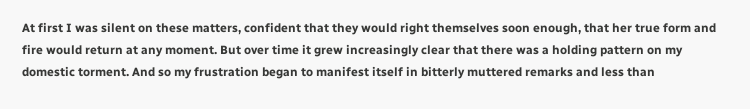At first I was silent on these matters, confident that they would right themselves soon enough, that her true form and fire would return at any moment. But over time it grew increasingly clear that there was a holding pattern on my domestic torment. And so my frustration began to manifest itself in bitterly muttered remarks and less than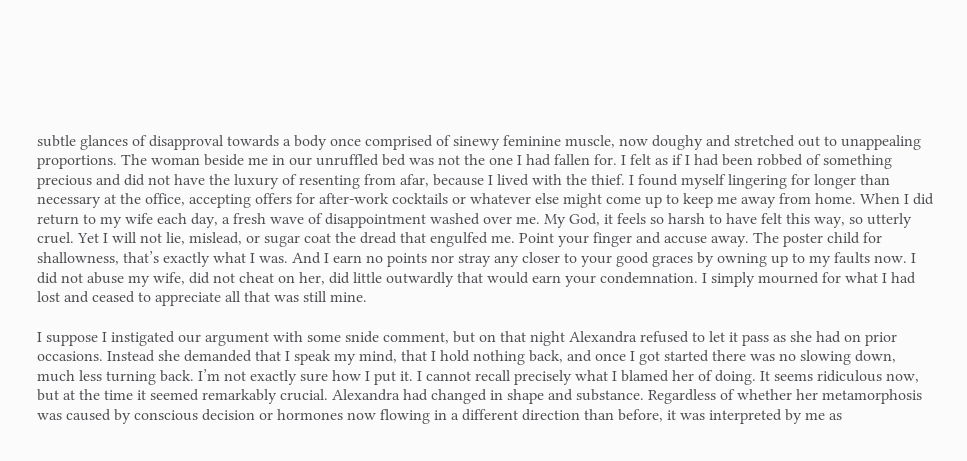subtle glances of disapproval towards a body once comprised of sinewy feminine muscle, now doughy and stretched out to unappealing proportions. The woman beside me in our unruffled bed was not the one I had fallen for. I felt as if I had been robbed of something precious and did not have the luxury of resenting from afar, because I lived with the thief. I found myself lingering for longer than necessary at the office, accepting offers for after-work cocktails or whatever else might come up to keep me away from home. When I did return to my wife each day, a fresh wave of disappointment washed over me. My God, it feels so harsh to have felt this way, so utterly cruel. Yet I will not lie, mislead, or sugar coat the dread that engulfed me. Point your finger and accuse away. The poster child for shallowness, that’s exactly what I was. And I earn no points nor stray any closer to your good graces by owning up to my faults now. I did not abuse my wife, did not cheat on her, did little outwardly that would earn your condemnation. I simply mourned for what I had lost and ceased to appreciate all that was still mine.

I suppose I instigated our argument with some snide comment, but on that night Alexandra refused to let it pass as she had on prior occasions. Instead she demanded that I speak my mind, that I hold nothing back, and once I got started there was no slowing down, much less turning back. I’m not exactly sure how I put it. I cannot recall precisely what I blamed her of doing. It seems ridiculous now, but at the time it seemed remarkably crucial. Alexandra had changed in shape and substance. Regardless of whether her metamorphosis was caused by conscious decision or hormones now flowing in a different direction than before, it was interpreted by me as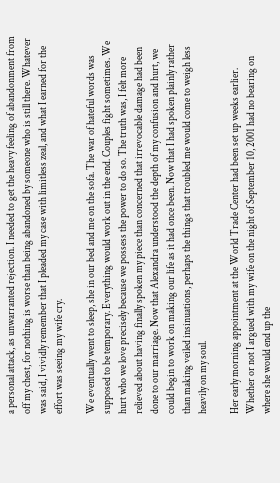a personal attack, as unwarranted rejection. I needed to get the heavy feeling of abandonment from off my chest, for nothing is worse than being abandoned by someone who is still there. Whatever was said, I vividly remember that I pleaded my case with limitless zeal, and what I earned for the effort was seeing my wife cry.

We eventually went to sleep, she in our bed and me on the sofa. The war of hateful words was supposed to be temporary. Everything would work out in the end. Couples fight sometimes. We hurt who we love precisely because we possess the power to do so. The truth was, I felt more relieved about having finally spoken my piece than concerned that irrevocable damage had been done to our marriage. Now that Alexandra understood the depth of my confusion and hurt, we could begin to work on making our life as it had once been. Now that I had spoken plainly rather than making veiled insinuations, perhaps the things that troubled me would come to weigh less heavily on my soul.

Her early morning appointment at the World Trade Center had been set up weeks earlier. Whether or not I argued with my wife on the night of September 10, 2001 had no bearing on where she would end up the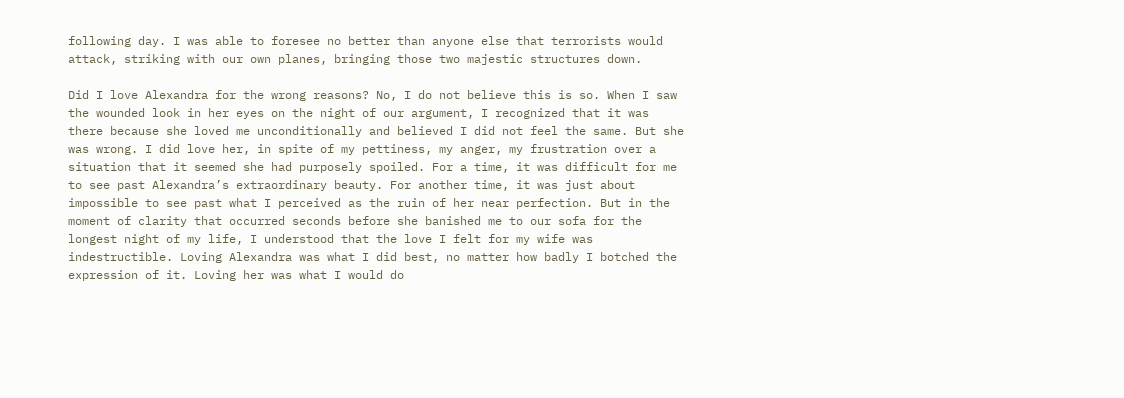following day. I was able to foresee no better than anyone else that terrorists would attack, striking with our own planes, bringing those two majestic structures down.

Did I love Alexandra for the wrong reasons? No, I do not believe this is so. When I saw the wounded look in her eyes on the night of our argument, I recognized that it was there because she loved me unconditionally and believed I did not feel the same. But she was wrong. I did love her, in spite of my pettiness, my anger, my frustration over a situation that it seemed she had purposely spoiled. For a time, it was difficult for me to see past Alexandra’s extraordinary beauty. For another time, it was just about impossible to see past what I perceived as the ruin of her near perfection. But in the moment of clarity that occurred seconds before she banished me to our sofa for the longest night of my life, I understood that the love I felt for my wife was indestructible. Loving Alexandra was what I did best, no matter how badly I botched the expression of it. Loving her was what I would do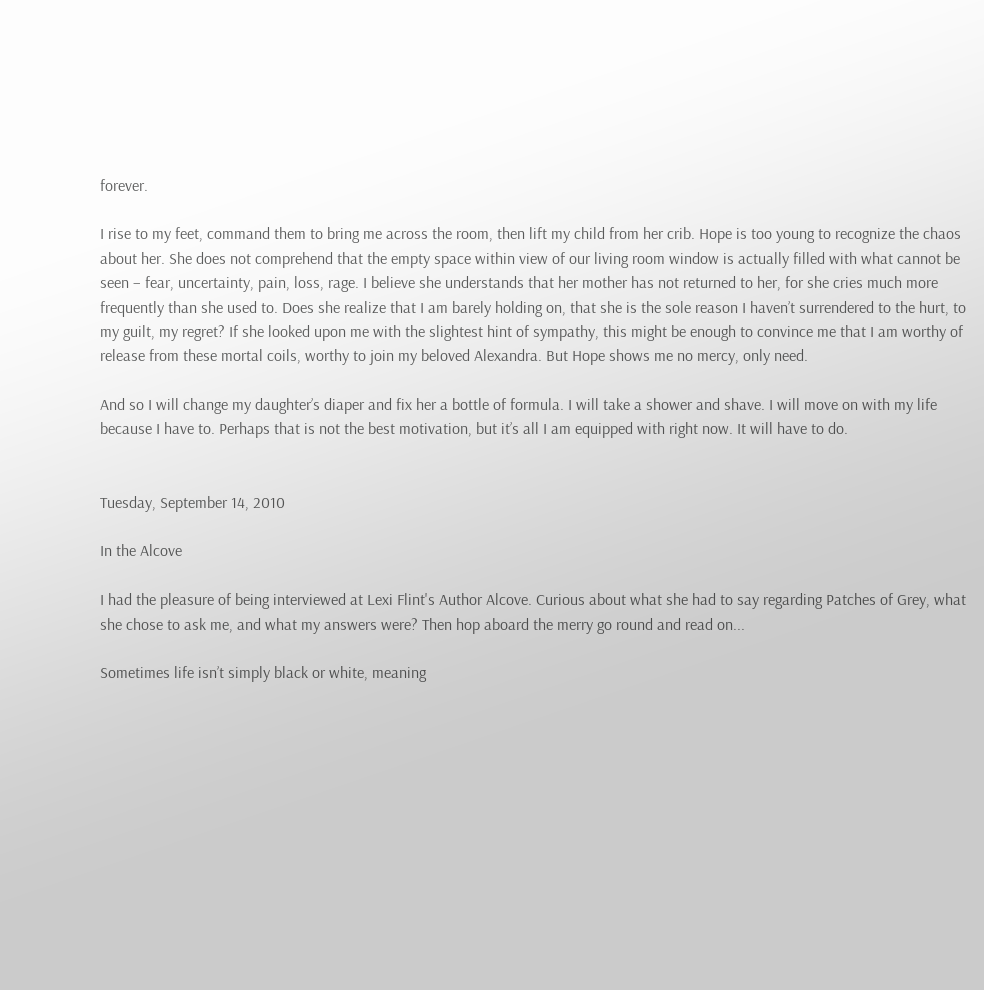forever.

I rise to my feet, command them to bring me across the room, then lift my child from her crib. Hope is too young to recognize the chaos about her. She does not comprehend that the empty space within view of our living room window is actually filled with what cannot be seen – fear, uncertainty, pain, loss, rage. I believe she understands that her mother has not returned to her, for she cries much more frequently than she used to. Does she realize that I am barely holding on, that she is the sole reason I haven’t surrendered to the hurt, to my guilt, my regret? If she looked upon me with the slightest hint of sympathy, this might be enough to convince me that I am worthy of release from these mortal coils, worthy to join my beloved Alexandra. But Hope shows me no mercy, only need.

And so I will change my daughter’s diaper and fix her a bottle of formula. I will take a shower and shave. I will move on with my life because I have to. Perhaps that is not the best motivation, but it’s all I am equipped with right now. It will have to do.


Tuesday, September 14, 2010

In the Alcove

I had the pleasure of being interviewed at Lexi Flint's Author Alcove. Curious about what she had to say regarding Patches of Grey, what she chose to ask me, and what my answers were? Then hop aboard the merry go round and read on...

Sometimes life isn’t simply black or white, meaning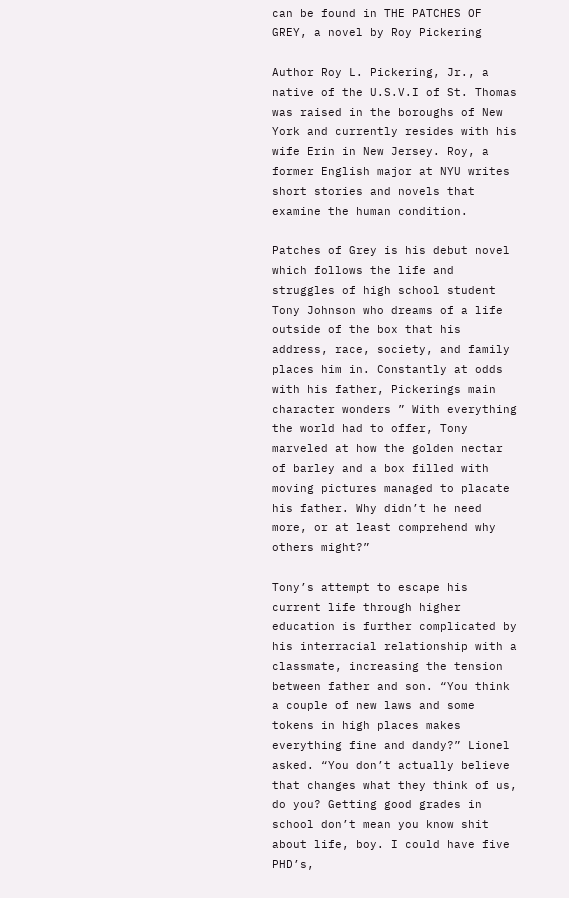can be found in THE PATCHES OF GREY, a novel by Roy Pickering

Author Roy L. Pickering, Jr., a native of the U.S.V.I of St. Thomas was raised in the boroughs of New York and currently resides with his wife Erin in New Jersey. Roy, a former English major at NYU writes short stories and novels that examine the human condition.

Patches of Grey is his debut novel which follows the life and struggles of high school student Tony Johnson who dreams of a life outside of the box that his address, race, society, and family places him in. Constantly at odds with his father, Pickerings main character wonders ” With everything the world had to offer, Tony marveled at how the golden nectar of barley and a box filled with moving pictures managed to placate his father. Why didn’t he need more, or at least comprehend why others might?”

Tony’s attempt to escape his current life through higher education is further complicated by his interracial relationship with a classmate, increasing the tension between father and son. “You think a couple of new laws and some tokens in high places makes everything fine and dandy?” Lionel asked. “You don’t actually believe that changes what they think of us, do you? Getting good grades in school don’t mean you know shit about life, boy. I could have five PHD’s,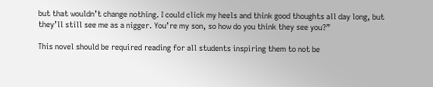but that wouldn’t change nothing. I could click my heels and think good thoughts all day long, but they’ll still see me as a nigger. You’re my son, so how do you think they see you?”

This novel should be required reading for all students inspiring them to not be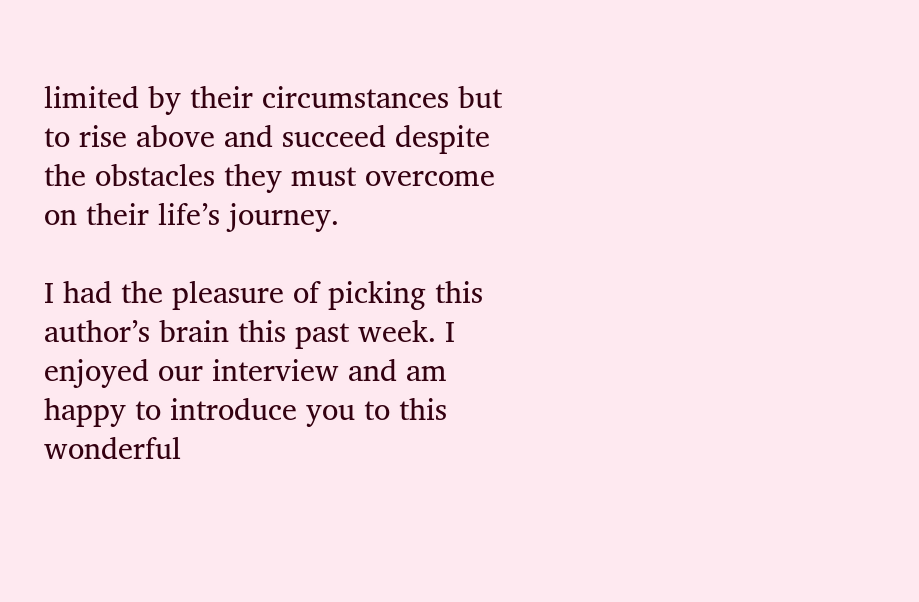limited by their circumstances but to rise above and succeed despite the obstacles they must overcome on their life’s journey.

I had the pleasure of picking this author’s brain this past week. I enjoyed our interview and am happy to introduce you to this wonderful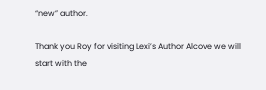“new” author.

Thank you Roy for visiting Lexi’s Author Alcove we will start with the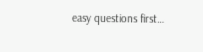easy questions first…